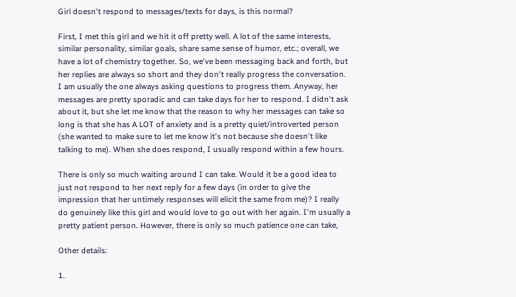Girl doesn't respond to messages/texts for days, is this normal?

First, I met this girl and we hit it off pretty well. A lot of the same interests, similar personality, similar goals, share same sense of humor, etc.; overall, we have a lot of chemistry together. So, we've been messaging back and forth, but her replies are always so short and they don't really progress the conversation. I am usually the one always asking questions to progress them. Anyway, her messages are pretty sporadic and can take days for her to respond. I didn't ask about it, but she let me know that the reason to why her messages can take so long is that she has A LOT of anxiety and is a pretty quiet/introverted person (she wanted to make sure to let me know it's not because she doesn't like talking to me). When she does respond, I usually respond within a few hours.

There is only so much waiting around I can take. Would it be a good idea to just not respond to her next reply for a few days (in order to give the impression that her untimely responses will elicit the same from me)? I really do genuinely like this girl and would love to go out with her again. I'm usually a pretty patient person. However, there is only so much patience one can take,

Other details:

1.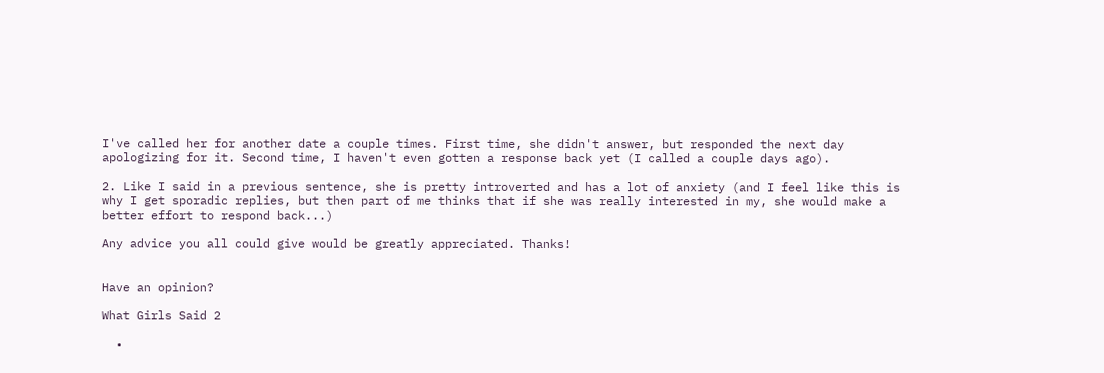I've called her for another date a couple times. First time, she didn't answer, but responded the next day apologizing for it. Second time, I haven't even gotten a response back yet (I called a couple days ago).

2. Like I said in a previous sentence, she is pretty introverted and has a lot of anxiety (and I feel like this is why I get sporadic replies, but then part of me thinks that if she was really interested in my, she would make a better effort to respond back...)

Any advice you all could give would be greatly appreciated. Thanks!


Have an opinion?

What Girls Said 2

  •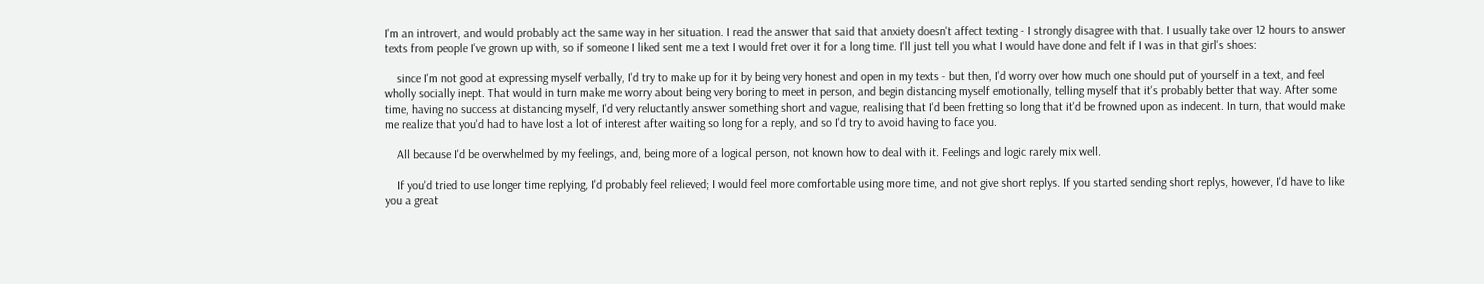I'm an introvert, and would probably act the same way in her situation. I read the answer that said that anxiety doesn't affect texting - I strongly disagree with that. I usually take over 12 hours to answer texts from people I've grown up with, so if someone I liked sent me a text I would fret over it for a long time. I'll just tell you what I would have done and felt if I was in that girl's shoes:

    since I'm not good at expressing myself verbally, I'd try to make up for it by being very honest and open in my texts - but then, I'd worry over how much one should put of yourself in a text, and feel wholly socially inept. That would in turn make me worry about being very boring to meet in person, and begin distancing myself emotionally, telling myself that it's probably better that way. After some time, having no success at distancing myself, I'd very reluctantly answer something short and vague, realising that I'd been fretting so long that it'd be frowned upon as indecent. In turn, that would make me realize that you'd had to have lost a lot of interest after waiting so long for a reply, and so I'd try to avoid having to face you.

    All because I'd be overwhelmed by my feelings, and, being more of a logical person, not known how to deal with it. Feelings and logic rarely mix well.

    If you'd tried to use longer time replying, I'd probably feel relieved; I would feel more comfortable using more time, and not give short replys. If you started sending short replys, however, I'd have to like you a great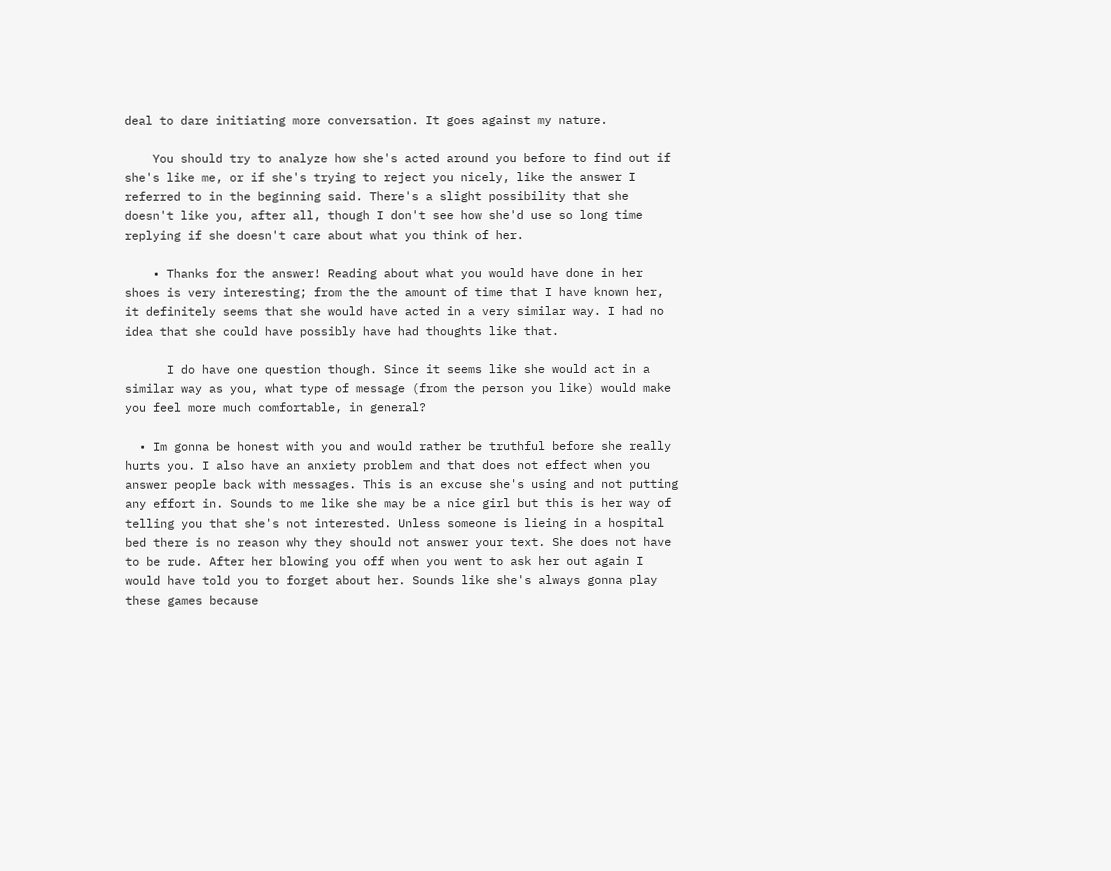deal to dare initiating more conversation. It goes against my nature.

    You should try to analyze how she's acted around you before to find out if she's like me, or if she's trying to reject you nicely, like the answer I referred to in the beginning said. There's a slight possibility that she doesn't like you, after all, though I don't see how she'd use so long time replying if she doesn't care about what you think of her.

    • Thanks for the answer! Reading about what you would have done in her shoes is very interesting; from the the amount of time that I have known her, it definitely seems that she would have acted in a very similar way. I had no idea that she could have possibly have had thoughts like that.

      I do have one question though. Since it seems like she would act in a similar way as you, what type of message (from the person you like) would make you feel more much comfortable, in general?

  • Im gonna be honest with you and would rather be truthful before she really hurts you. I also have an anxiety problem and that does not effect when you answer people back with messages. This is an excuse she's using and not putting any effort in. Sounds to me like she may be a nice girl but this is her way of telling you that she's not interested. Unless someone is lieing in a hospital bed there is no reason why they should not answer your text. She does not have to be rude. After her blowing you off when you went to ask her out again I would have told you to forget about her. Sounds like she's always gonna play these games because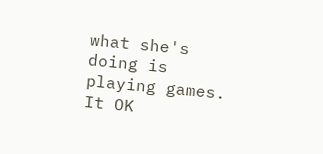what she's doing is playing games. It OK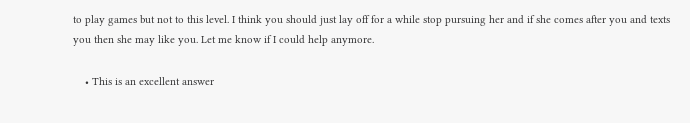to play games but not to this level. I think you should just lay off for a while stop pursuing her and if she comes after you and texts you then she may like you. Let me know if I could help anymore.

    • This is an excellent answer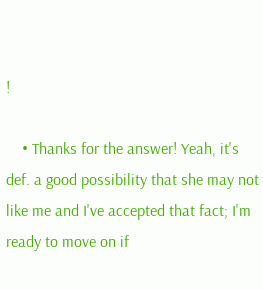!

    • Thanks for the answer! Yeah, it's def. a good possibility that she may not like me and I've accepted that fact; I'm ready to move on if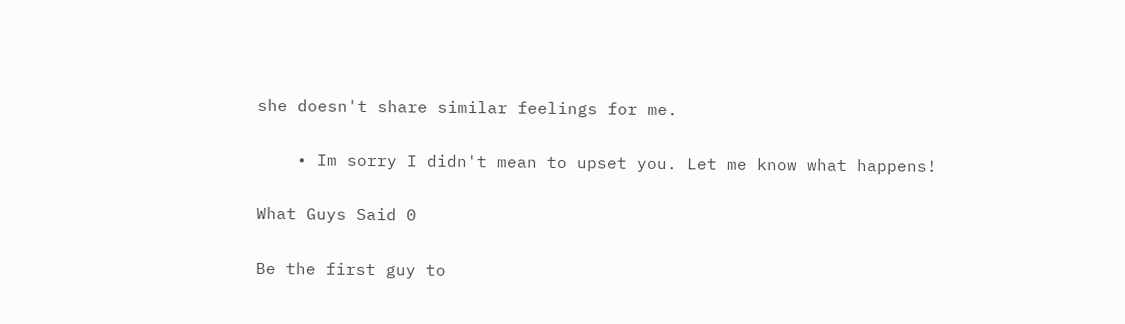she doesn't share similar feelings for me.

    • Im sorry I didn't mean to upset you. Let me know what happens!

What Guys Said 0

Be the first guy to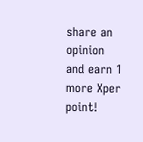share an opinion
and earn 1 more Xper point!